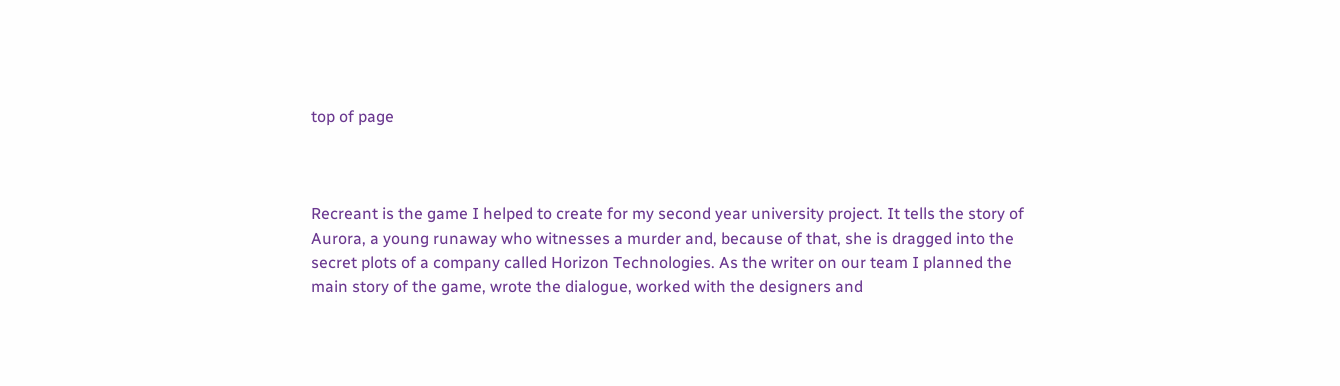top of page



Recreant is the game I helped to create for my second year university project. It tells the story of Aurora, a young runaway who witnesses a murder and, because of that, she is dragged into the secret plots of a company called Horizon Technologies. As the writer on our team I planned the main story of the game, wrote the dialogue, worked with the designers and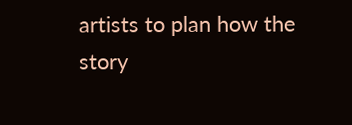artists to plan how the story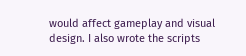would affect gameplay and visual design. I also wrote the scripts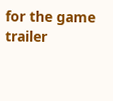for the game trailer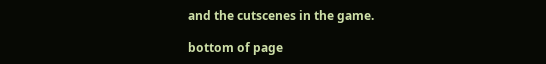and the cutscenes in the game.

bottom of page